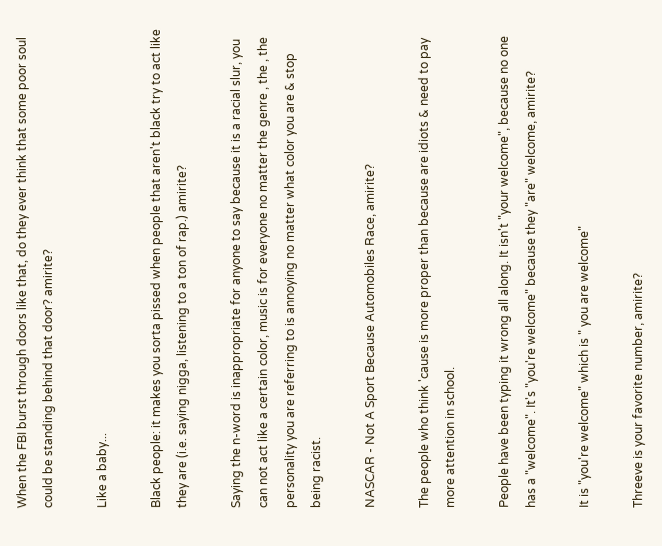When the FBI burst through doors like that, do they ever think that some poor soul could be standing behind that door? amirite?

Like a baby...

Black people: it makes you sorta pissed when people that aren't black try to act like they are (i.e. saying nigga, listening to a ton of rap.) amirite?

Saying the n-word is inappropriate for anyone to say because it is a racial slur, you can not act like a certain color, music is for everyone no matter the genre , the , the personality you are referring to is annoying no matter what color you are & stop being racist.

NASCAR - Not A Sport Because Automobiles Race, amirite?

The people who think 'cause is more proper than because are idiots & need to pay more attention in school.

People have been typing it wrong all along. It isn't "your welcome", because no one has a "welcome". It's "you're welcome" because they "are" welcome, amirite?

It is "you're welcome" which is " you are welcome"

Threeve is your favorite number, amirite?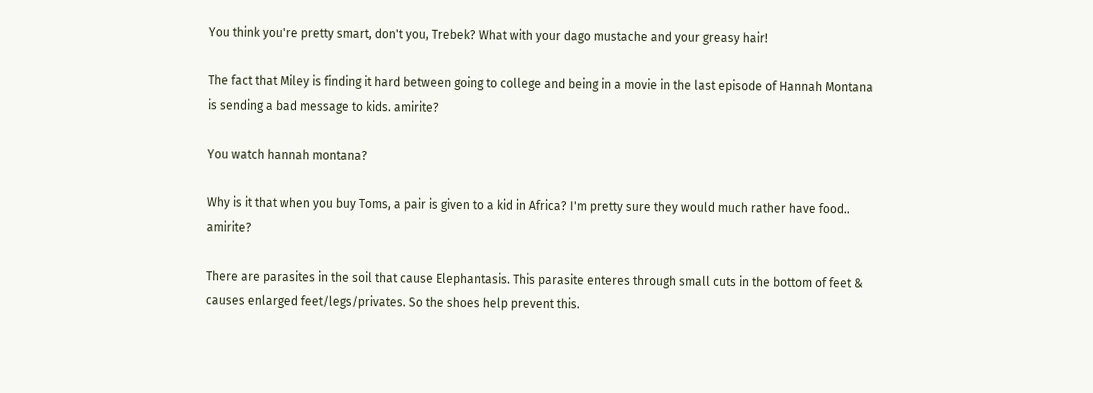You think you're pretty smart, don't you, Trebek? What with your dago mustache and your greasy hair!

The fact that Miley is finding it hard between going to college and being in a movie in the last episode of Hannah Montana is sending a bad message to kids. amirite?

You watch hannah montana?

Why is it that when you buy Toms, a pair is given to a kid in Africa? I'm pretty sure they would much rather have food.. amirite?

There are parasites in the soil that cause Elephantasis. This parasite enteres through small cuts in the bottom of feet & causes enlarged feet/legs/privates. So the shoes help prevent this.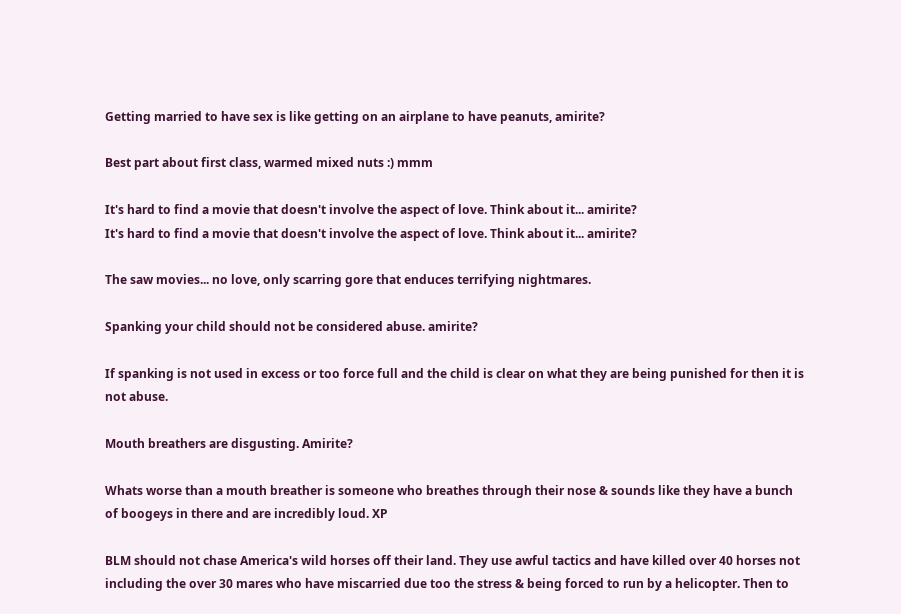Getting married to have sex is like getting on an airplane to have peanuts, amirite?

Best part about first class, warmed mixed nuts :) mmm

It's hard to find a movie that doesn't involve the aspect of love. Think about it... amirite?
It's hard to find a movie that doesn't involve the aspect of love. Think about it... amirite?

The saw movies... no love, only scarring gore that enduces terrifying nightmares.

Spanking your child should not be considered abuse. amirite?

If spanking is not used in excess or too force full and the child is clear on what they are being punished for then it is not abuse.

Mouth breathers are disgusting. Amirite?

Whats worse than a mouth breather is someone who breathes through their nose & sounds like they have a bunch of boogeys in there and are incredibly loud. XP

BLM should not chase America's wild horses off their land. They use awful tactics and have killed over 40 horses not including the over 30 mares who have miscarried due too the stress & being forced to run by a helicopter. Then to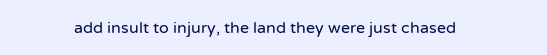add insult to injury, the land they were just chased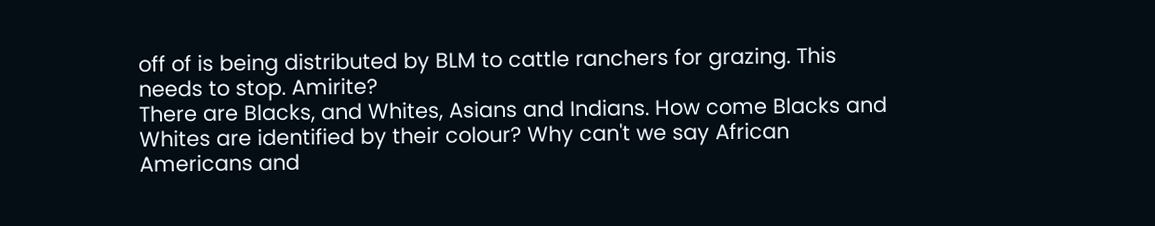off of is being distributed by BLM to cattle ranchers for grazing. This needs to stop. Amirite?
There are Blacks, and Whites, Asians and Indians. How come Blacks and Whites are identified by their colour? Why can't we say African Americans and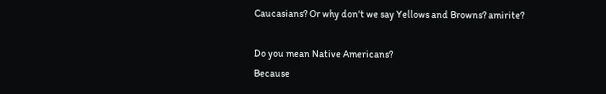Caucasians? Or why don't we say Yellows and Browns? amirite?

Do you mean Native Americans?
Because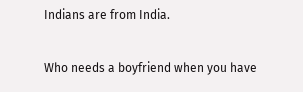Indians are from India.

Who needs a boyfriend when you have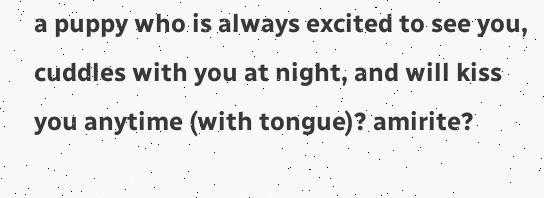a puppy who is always excited to see you, cuddles with you at night, and will kiss you anytime (with tongue)? amirite?